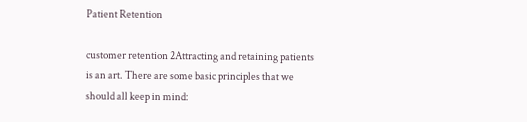Patient Retention

customer retention 2Attracting and retaining patients is an art. There are some basic principles that we should all keep in mind: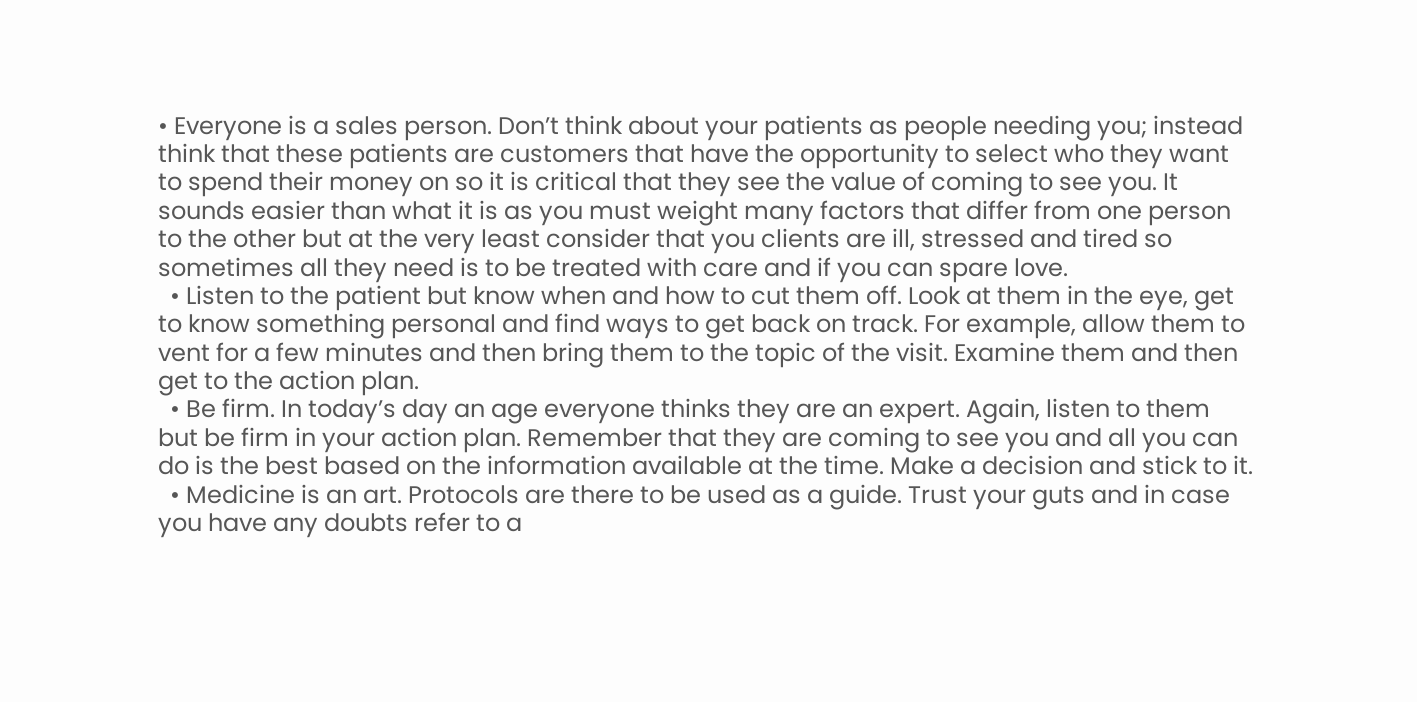• Everyone is a sales person. Don’t think about your patients as people needing you; instead think that these patients are customers that have the opportunity to select who they want to spend their money on so it is critical that they see the value of coming to see you. It sounds easier than what it is as you must weight many factors that differ from one person to the other but at the very least consider that you clients are ill, stressed and tired so sometimes all they need is to be treated with care and if you can spare love.
  • Listen to the patient but know when and how to cut them off. Look at them in the eye, get to know something personal and find ways to get back on track. For example, allow them to vent for a few minutes and then bring them to the topic of the visit. Examine them and then get to the action plan.
  • Be firm. In today’s day an age everyone thinks they are an expert. Again, listen to them but be firm in your action plan. Remember that they are coming to see you and all you can do is the best based on the information available at the time. Make a decision and stick to it.
  • Medicine is an art. Protocols are there to be used as a guide. Trust your guts and in case you have any doubts refer to a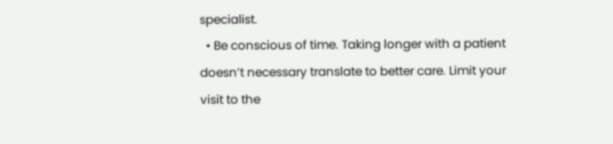specialist.
  • Be conscious of time. Taking longer with a patient doesn’t necessary translate to better care. Limit your visit to the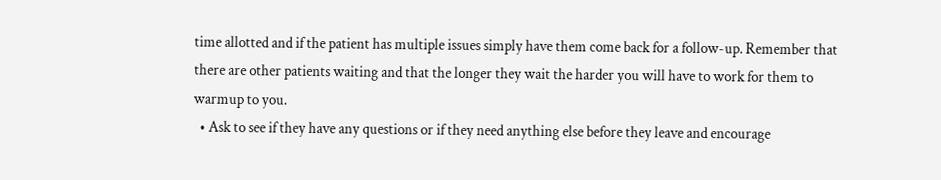time allotted and if the patient has multiple issues simply have them come back for a follow-up. Remember that there are other patients waiting and that the longer they wait the harder you will have to work for them to warmup to you.
  • Ask to see if they have any questions or if they need anything else before they leave and encourage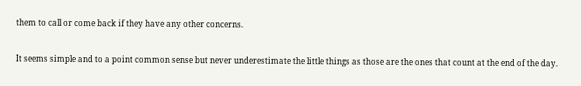them to call or come back if they have any other concerns.

It seems simple and to a point common sense but never underestimate the little things as those are the ones that count at the end of the day.